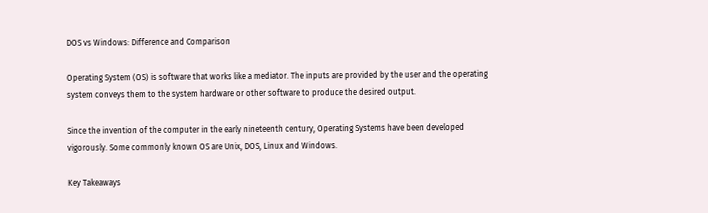DOS vs Windows: Difference and Comparison

Operating System (OS) is software that works like a mediator. The inputs are provided by the user and the operating system conveys them to the system hardware or other software to produce the desired output.

Since the invention of the computer in the early nineteenth century, Operating Systems have been developed vigorously. Some commonly known OS are Unix, DOS, Linux and Windows.

Key Takeaways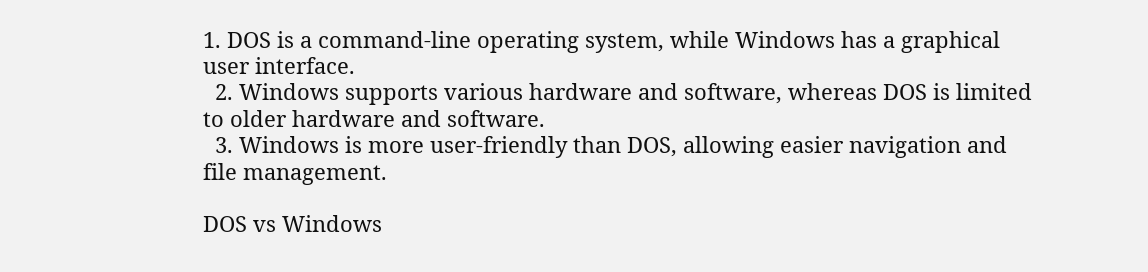1. DOS is a command-line operating system, while Windows has a graphical user interface.
  2. Windows supports various hardware and software, whereas DOS is limited to older hardware and software.
  3. Windows is more user-friendly than DOS, allowing easier navigation and file management.

DOS vs Windows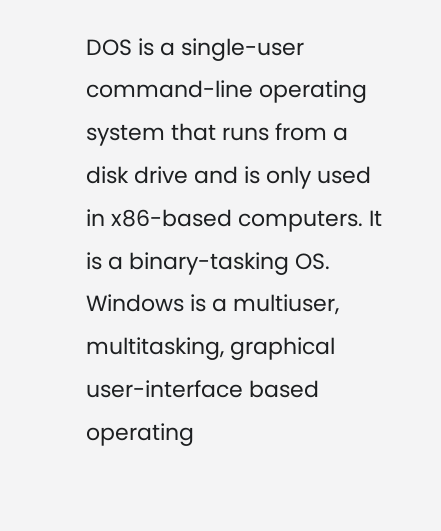DOS is a single-user command-line operating system that runs from a disk drive and is only used in x86-based computers. It is a binary-tasking OS. Windows is a multiuser, multitasking, graphical user-interface based operating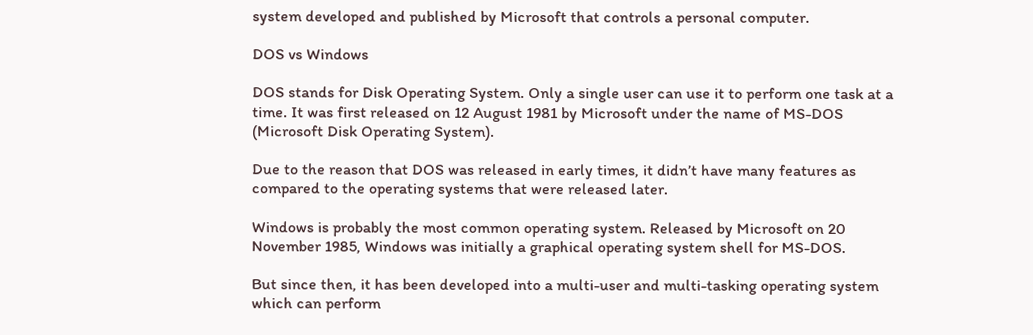system developed and published by Microsoft that controls a personal computer.

DOS vs Windows

DOS stands for Disk Operating System. Only a single user can use it to perform one task at a time. It was first released on 12 August 1981 by Microsoft under the name of MS-DOS (Microsoft Disk Operating System).

Due to the reason that DOS was released in early times, it didn’t have many features as compared to the operating systems that were released later.

Windows is probably the most common operating system. Released by Microsoft on 20 November 1985, Windows was initially a graphical operating system shell for MS-DOS.

But since then, it has been developed into a multi-user and multi-tasking operating system which can perform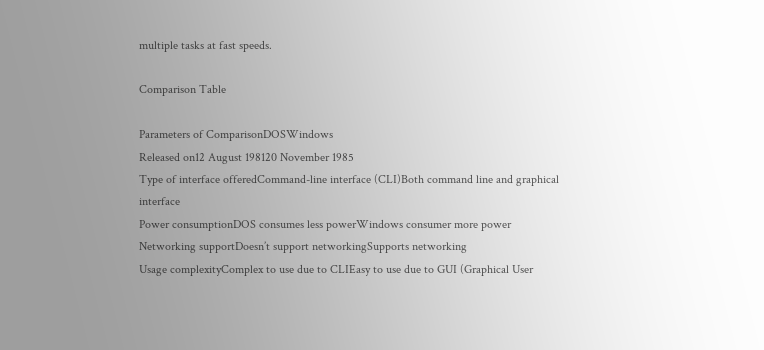multiple tasks at fast speeds.

Comparison Table

Parameters of ComparisonDOSWindows
Released on12 August 198120 November 1985
Type of interface offeredCommand-line interface (CLI)Both command line and graphical interface
Power consumptionDOS consumes less powerWindows consumer more power
Networking supportDoesn’t support networkingSupports networking
Usage complexityComplex to use due to CLIEasy to use due to GUI (Graphical User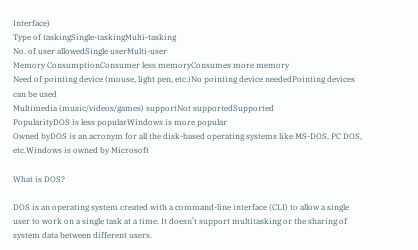Interface)
Type of taskingSingle-taskingMulti-tasking
No. of user allowedSingle userMulti-user
Memory ConsumptionConsumer less memoryConsumes more memory
Need of pointing device (mouse, light pen, etc.)No pointing device neededPointing devices can be used
Multimedia (music/videos/games) supportNot supportedSupported
PopularityDOS is less popularWindows is more popular
Owned byDOS is an acronym for all the disk-based operating systems like MS-DOS, PC DOS, etc.Windows is owned by Microsoft

What is DOS?

DOS is an operating system created with a command-line interface (CLI) to allow a single user to work on a single task at a time. It doesn’t support multitasking or the sharing of system data between different users.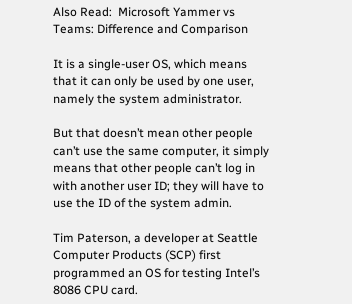Also Read:  Microsoft Yammer vs Teams: Difference and Comparison

It is a single-user OS, which means that it can only be used by one user, namely the system administrator.

But that doesn’t mean other people can’t use the same computer, it simply means that other people can’t log in with another user ID; they will have to use the ID of the system admin.

Tim Paterson, a developer at Seattle Computer Products (SCP) first programmed an OS for testing Intel’s 8086 CPU card.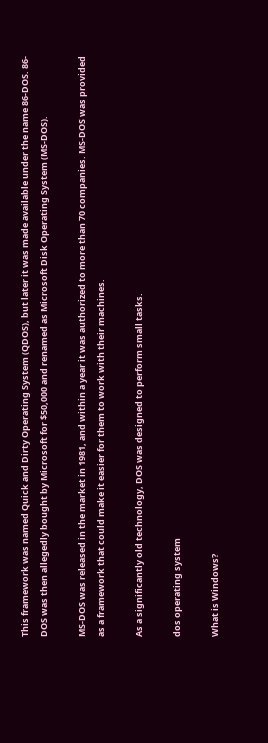This framework was named Quick and Dirty Operating System (QDOS), but later it was made available under the name 86-DOS. 86-DOS was then allegedly bought by Microsoft for $50,000 and renamed as Microsoft Disk Operating System (MS-DOS).

MS-DOS was released in the market in 1981, and within a year it was authorized to more than 70 companies. MS-DOS was provided as a framework that could make it easier for them to work with their machines.

As a significantly old technology, DOS was designed to perform small tasks.

dos operating system

What is Windows?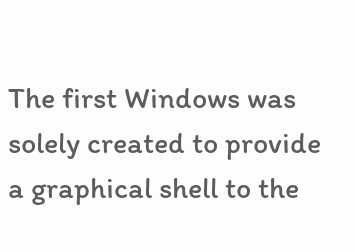The first Windows was solely created to provide a graphical shell to the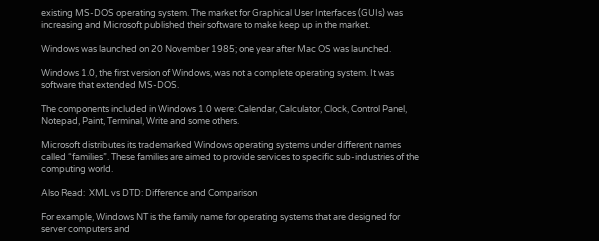existing MS-DOS operating system. The market for Graphical User Interfaces (GUIs) was increasing and Microsoft published their software to make keep up in the market.

Windows was launched on 20 November 1985; one year after Mac OS was launched.

Windows 1.0, the first version of Windows, was not a complete operating system. It was software that extended MS-DOS.

The components included in Windows 1.0 were: Calendar, Calculator, Clock, Control Panel, Notepad, Paint, Terminal, Write and some others.

Microsoft distributes its trademarked Windows operating systems under different names called “families”. These families are aimed to provide services to specific sub-industries of the computing world.

Also Read:  XML vs DTD: Difference and Comparison

For example, Windows NT is the family name for operating systems that are designed for server computers and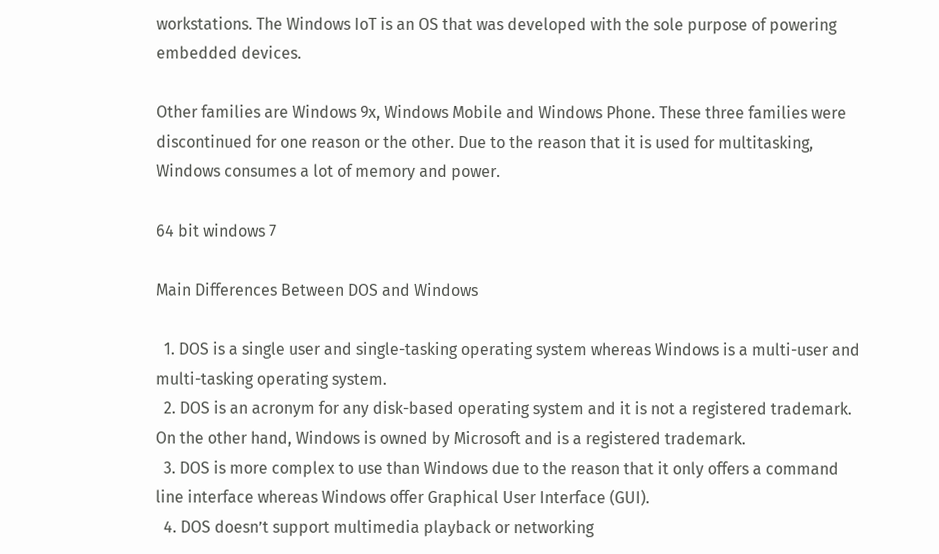workstations. The Windows IoT is an OS that was developed with the sole purpose of powering embedded devices.

Other families are Windows 9x, Windows Mobile and Windows Phone. These three families were discontinued for one reason or the other. Due to the reason that it is used for multitasking, Windows consumes a lot of memory and power.

64 bit windows 7

Main Differences Between DOS and Windows

  1. DOS is a single user and single-tasking operating system whereas Windows is a multi-user and multi-tasking operating system.
  2. DOS is an acronym for any disk-based operating system and it is not a registered trademark. On the other hand, Windows is owned by Microsoft and is a registered trademark.
  3. DOS is more complex to use than Windows due to the reason that it only offers a command line interface whereas Windows offer Graphical User Interface (GUI).
  4. DOS doesn’t support multimedia playback or networking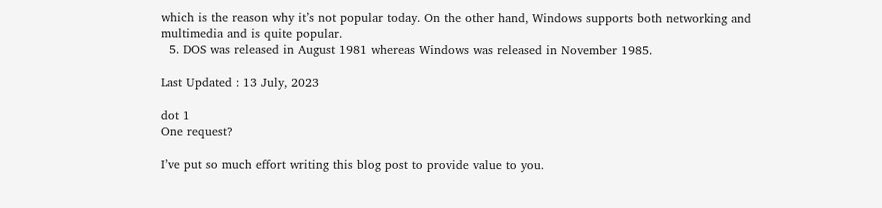which is the reason why it’s not popular today. On the other hand, Windows supports both networking and multimedia and is quite popular.
  5. DOS was released in August 1981 whereas Windows was released in November 1985.

Last Updated : 13 July, 2023

dot 1
One request?

I’ve put so much effort writing this blog post to provide value to you.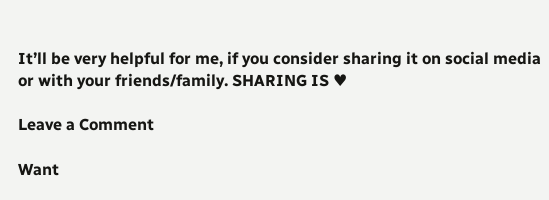It’ll be very helpful for me, if you consider sharing it on social media or with your friends/family. SHARING IS ♥

Leave a Comment

Want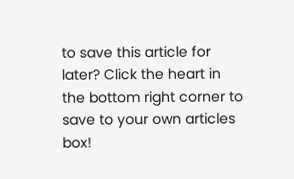to save this article for later? Click the heart in the bottom right corner to save to your own articles box!